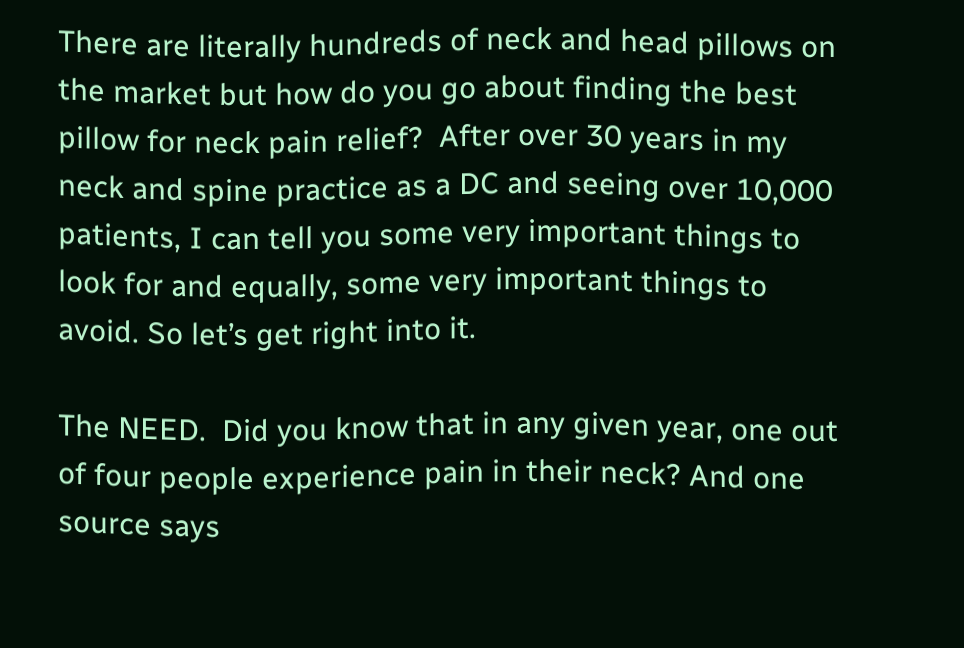There are literally hundreds of neck and head pillows on the market but how do you go about finding the best pillow for neck pain relief?  After over 30 years in my neck and spine practice as a DC and seeing over 10,000 patients, I can tell you some very important things to look for and equally, some very important things to avoid. So let’s get right into it.

The NEED.  Did you know that in any given year, one out of four people experience pain in their neck? And one source says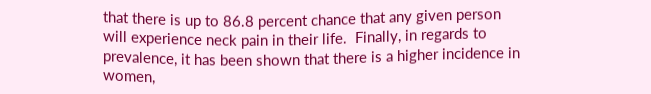that there is up to 86.8 percent chance that any given person will experience neck pain in their life.  Finally, in regards to prevalence, it has been shown that there is a higher incidence in women,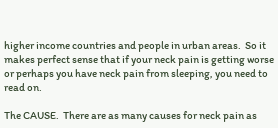higher income countries and people in urban areas.  So it makes perfect sense that if your neck pain is getting worse or perhaps you have neck pain from sleeping, you need to read on.

The CAUSE.  There are as many causes for neck pain as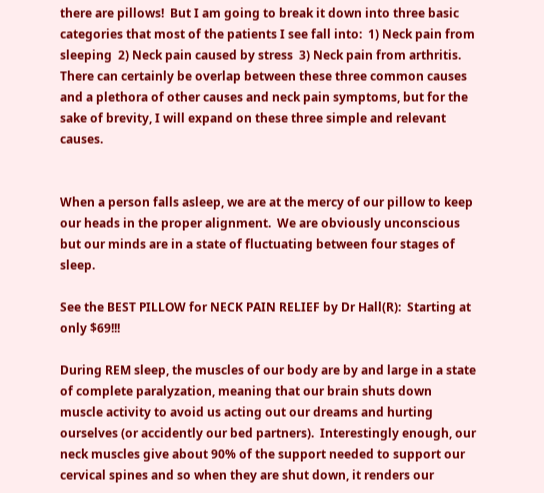there are pillows!  But I am going to break it down into three basic categories that most of the patients I see fall into:  1) Neck pain from sleeping  2) Neck pain caused by stress  3) Neck pain from arthritis.  There can certainly be overlap between these three common causes and a plethora of other causes and neck pain symptoms, but for the sake of brevity, I will expand on these three simple and relevant causes.


When a person falls asleep, we are at the mercy of our pillow to keep our heads in the proper alignment.  We are obviously unconscious but our minds are in a state of fluctuating between four stages of sleep.

See the BEST PILLOW for NECK PAIN RELIEF by Dr Hall(R):  Starting at only $69!!!

During REM sleep, the muscles of our body are by and large in a state of complete paralyzation, meaning that our brain shuts down muscle activity to avoid us acting out our dreams and hurting ourselves (or accidently our bed partners).  Interestingly enough, our neck muscles give about 90% of the support needed to support our cervical spines and so when they are shut down, it renders our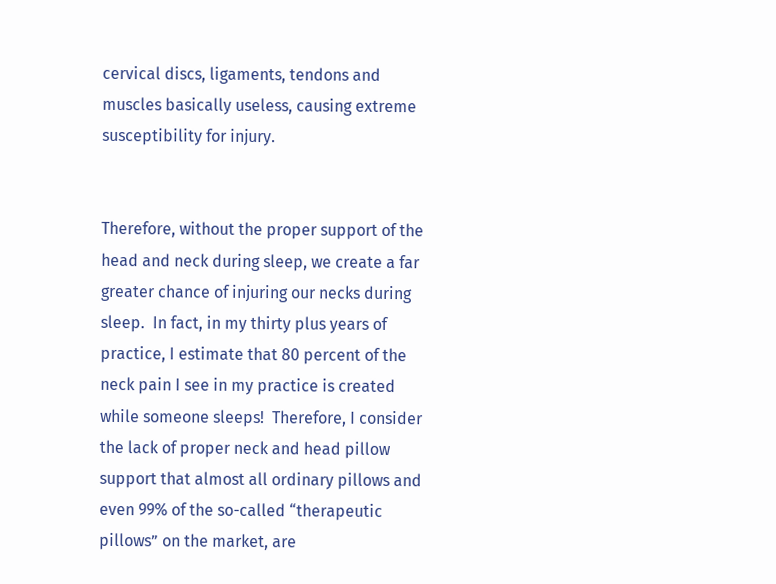cervical discs, ligaments, tendons and muscles basically useless, causing extreme susceptibility for injury.


Therefore, without the proper support of the head and neck during sleep, we create a far greater chance of injuring our necks during sleep.  In fact, in my thirty plus years of practice, I estimate that 80 percent of the neck pain I see in my practice is created while someone sleeps!  Therefore, I consider the lack of proper neck and head pillow support that almost all ordinary pillows and even 99% of the so-called “therapeutic pillows” on the market, are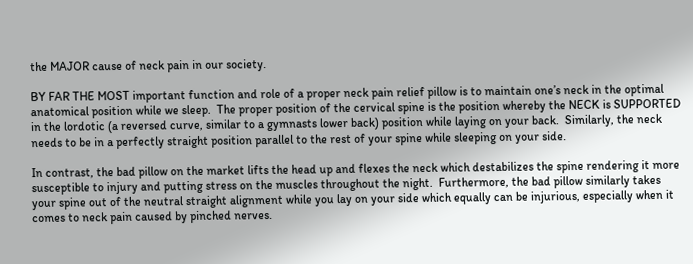the MAJOR cause of neck pain in our society.

BY FAR THE MOST important function and role of a proper neck pain relief pillow is to maintain one’s neck in the optimal anatomical position while we sleep.  The proper position of the cervical spine is the position whereby the NECK is SUPPORTED in the lordotic (a reversed curve, similar to a gymnasts lower back) position while laying on your back.  Similarly, the neck needs to be in a perfectly straight position parallel to the rest of your spine while sleeping on your side.

In contrast, the bad pillow on the market lifts the head up and flexes the neck which destabilizes the spine rendering it more susceptible to injury and putting stress on the muscles throughout the night.  Furthermore, the bad pillow similarly takes your spine out of the neutral straight alignment while you lay on your side which equally can be injurious, especially when it comes to neck pain caused by pinched nerves.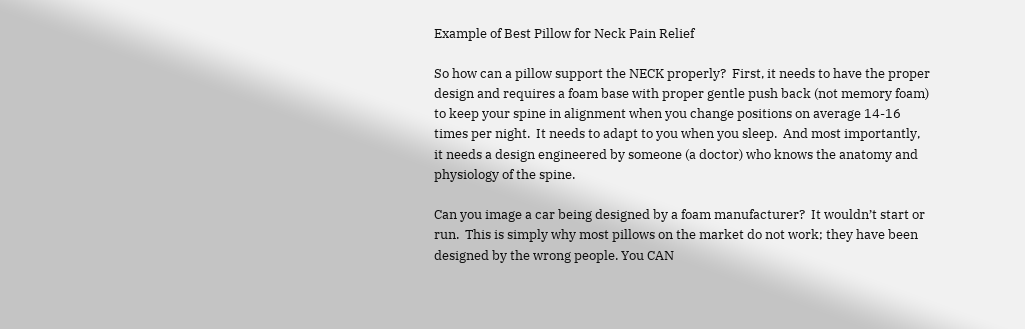Example of Best Pillow for Neck Pain Relief

So how can a pillow support the NECK properly?  First, it needs to have the proper design and requires a foam base with proper gentle push back (not memory foam) to keep your spine in alignment when you change positions on average 14-16 times per night.  It needs to adapt to you when you sleep.  And most importantly, it needs a design engineered by someone (a doctor) who knows the anatomy and physiology of the spine.

Can you image a car being designed by a foam manufacturer?  It wouldn’t start or run.  This is simply why most pillows on the market do not work; they have been designed by the wrong people. You CAN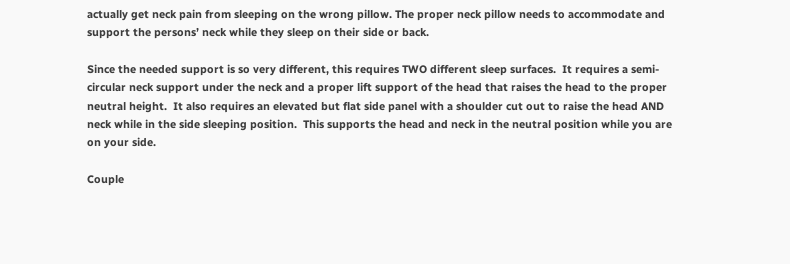actually get neck pain from sleeping on the wrong pillow. The proper neck pillow needs to accommodate and support the persons’ neck while they sleep on their side or back.

Since the needed support is so very different, this requires TWO different sleep surfaces.  It requires a semi-circular neck support under the neck and a proper lift support of the head that raises the head to the proper neutral height.  It also requires an elevated but flat side panel with a shoulder cut out to raise the head AND neck while in the side sleeping position.  This supports the head and neck in the neutral position while you are on your side.

Couple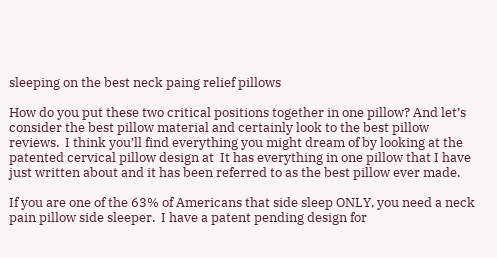sleeping on the best neck paing relief pillows

How do you put these two critical positions together in one pillow? And let’s consider the best pillow material and certainly look to the best pillow reviews.  I think you’ll find everything you might dream of by looking at the patented cervical pillow design at  It has everything in one pillow that I have just written about and it has been referred to as the best pillow ever made.

If you are one of the 63% of Americans that side sleep ONLY, you need a neck pain pillow side sleeper.  I have a patent pending design for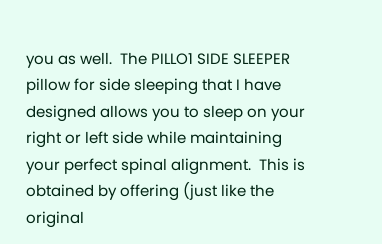you as well.  The PILLO1 SIDE SLEEPER pillow for side sleeping that I have designed allows you to sleep on your right or left side while maintaining your perfect spinal alignment.  This is obtained by offering (just like the original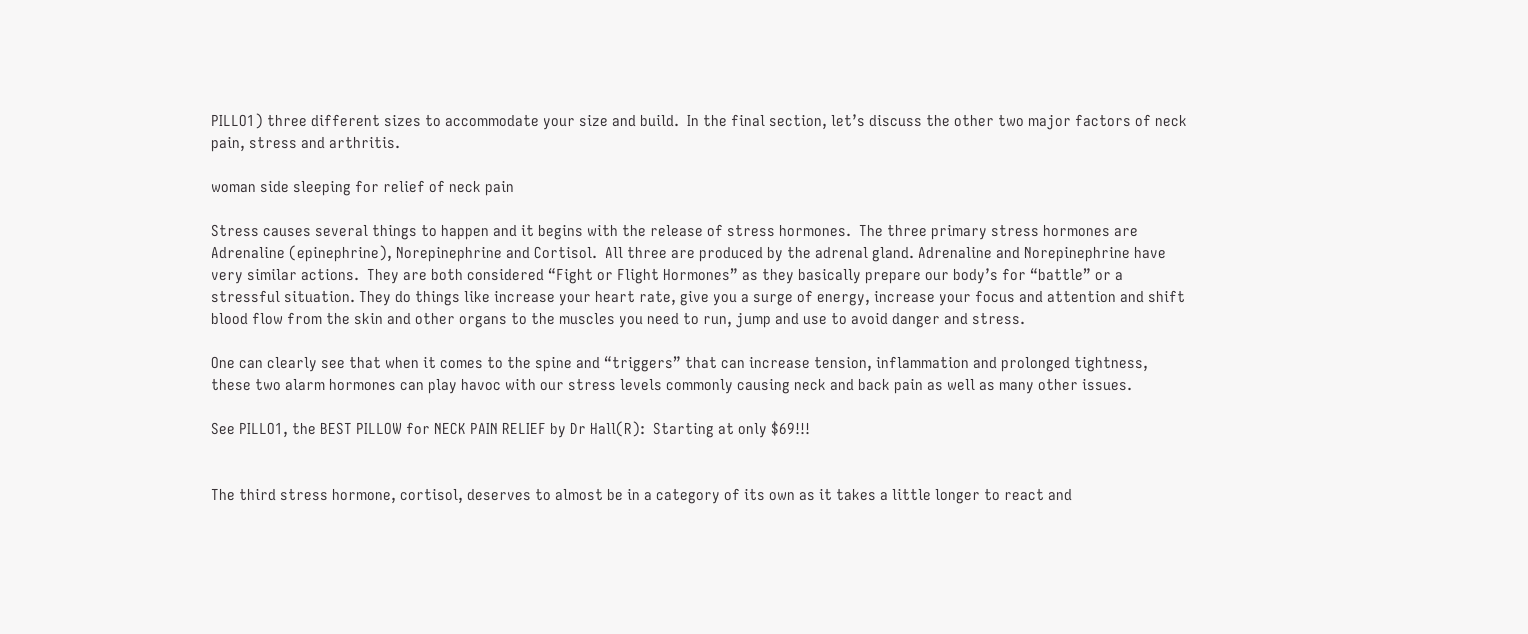PILLO1) three different sizes to accommodate your size and build.  In the final section, let’s discuss the other two major factors of neck pain, stress and arthritis.

woman side sleeping for relief of neck pain

Stress causes several things to happen and it begins with the release of stress hormones.  The three primary stress hormones are Adrenaline (epinephrine), Norepinephrine and Cortisol.  All three are produced by the adrenal gland. Adrenaline and Norepinephrine have very similar actions.  They are both considered “Fight or Flight Hormones” as they basically prepare our body’s for “battle” or a stressful situation. They do things like increase your heart rate, give you a surge of energy, increase your focus and attention and shift blood flow from the skin and other organs to the muscles you need to run, jump and use to avoid danger and stress.

One can clearly see that when it comes to the spine and “triggers” that can increase tension, inflammation and prolonged tightness, these two alarm hormones can play havoc with our stress levels commonly causing neck and back pain as well as many other issues.

See PILLO1, the BEST PILLOW for NECK PAIN RELIEF by Dr Hall(R):  Starting at only $69!!!


The third stress hormone, cortisol, deserves to almost be in a category of its own as it takes a little longer to react and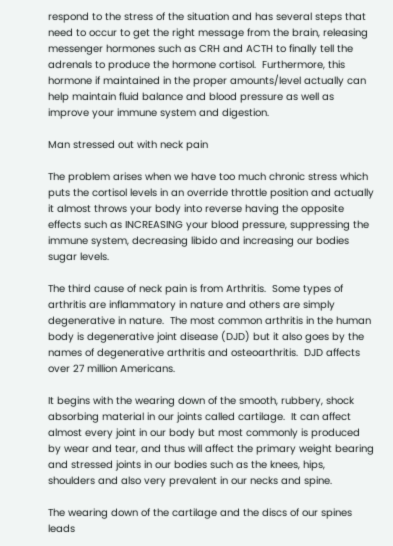respond to the stress of the situation and has several steps that need to occur to get the right message from the brain, releasing messenger hormones such as CRH and ACTH to finally tell the adrenals to produce the hormone cortisol.  Furthermore, this hormone if maintained in the proper amounts/level actually can help maintain fluid balance and blood pressure as well as improve your immune system and digestion.

Man stressed out with neck pain

The problem arises when we have too much chronic stress which puts the cortisol levels in an override throttle position and actually it almost throws your body into reverse having the opposite effects such as INCREASING your blood pressure, suppressing the immune system, decreasing libido and increasing our bodies sugar levels.

The third cause of neck pain is from Arthritis.  Some types of arthritis are inflammatory in nature and others are simply degenerative in nature.  The most common arthritis in the human body is degenerative joint disease (DJD) but it also goes by the names of degenerative arthritis and osteoarthritis.  DJD affects over 27 million Americans.

It begins with the wearing down of the smooth, rubbery, shock absorbing material in our joints called cartilage.  It can affect almost every joint in our body but most commonly is produced by wear and tear, and thus will affect the primary weight bearing and stressed joints in our bodies such as the knees, hips, shoulders and also very prevalent in our necks and spine.

The wearing down of the cartilage and the discs of our spines leads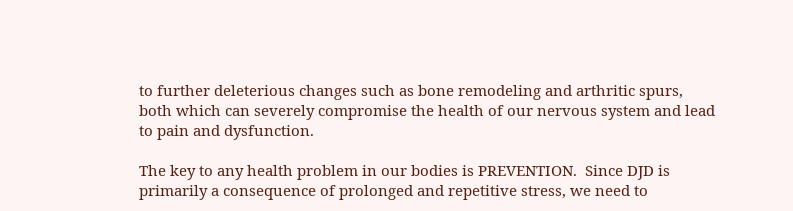to further deleterious changes such as bone remodeling and arthritic spurs, both which can severely compromise the health of our nervous system and lead to pain and dysfunction.

The key to any health problem in our bodies is PREVENTION.  Since DJD is primarily a consequence of prolonged and repetitive stress, we need to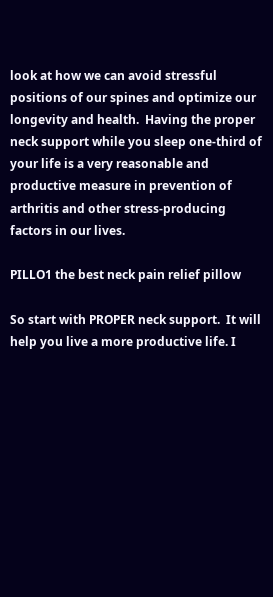look at how we can avoid stressful positions of our spines and optimize our longevity and health.  Having the proper neck support while you sleep one-third of your life is a very reasonable and productive measure in prevention of arthritis and other stress-producing factors in our lives.

PILLO1 the best neck pain relief pillow

So start with PROPER neck support.  It will help you live a more productive life. I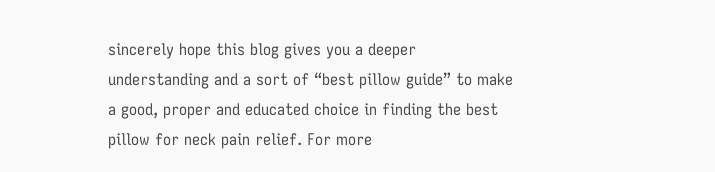sincerely hope this blog gives you a deeper understanding and a sort of “best pillow guide” to make a good, proper and educated choice in finding the best pillow for neck pain relief. For more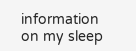information on my sleep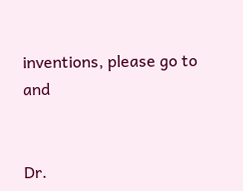inventions, please go to and


Dr.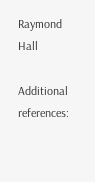Raymond Hall

Additional references: